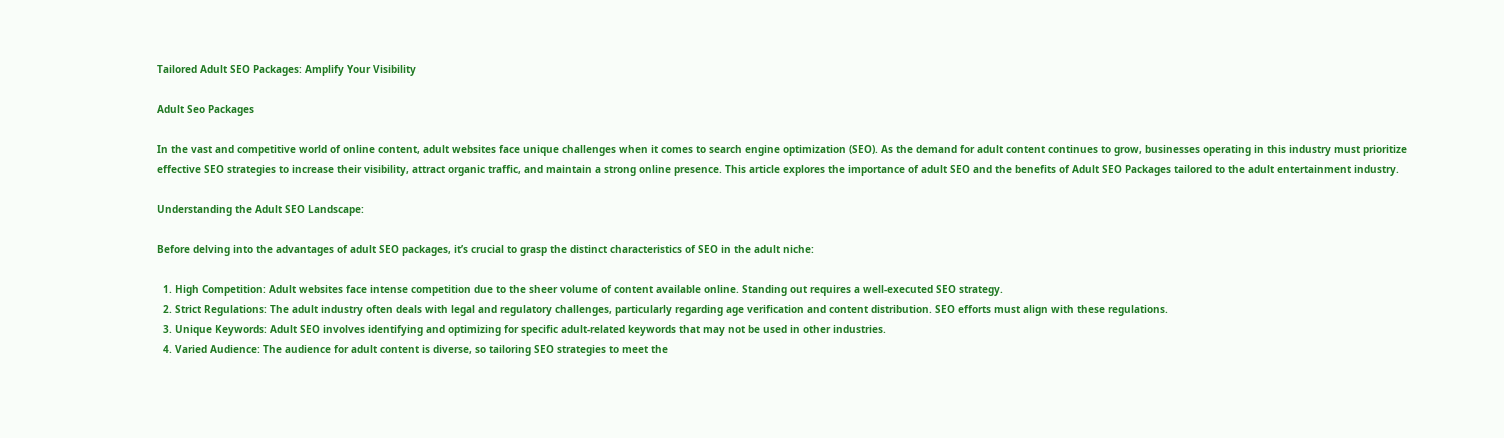Tailored Adult SEO Packages: Amplify Your Visibility

Adult Seo Packages

In the vast and competitive world of online content, adult websites face unique challenges when it comes to search engine optimization (SEO). As the demand for adult content continues to grow, businesses operating in this industry must prioritize effective SEO strategies to increase their visibility, attract organic traffic, and maintain a strong online presence. This article explores the importance of adult SEO and the benefits of Adult SEO Packages tailored to the adult entertainment industry.

Understanding the Adult SEO Landscape:

Before delving into the advantages of adult SEO packages, it’s crucial to grasp the distinct characteristics of SEO in the adult niche:

  1. High Competition: Adult websites face intense competition due to the sheer volume of content available online. Standing out requires a well-executed SEO strategy.
  2. Strict Regulations: The adult industry often deals with legal and regulatory challenges, particularly regarding age verification and content distribution. SEO efforts must align with these regulations.
  3. Unique Keywords: Adult SEO involves identifying and optimizing for specific adult-related keywords that may not be used in other industries.
  4. Varied Audience: The audience for adult content is diverse, so tailoring SEO strategies to meet the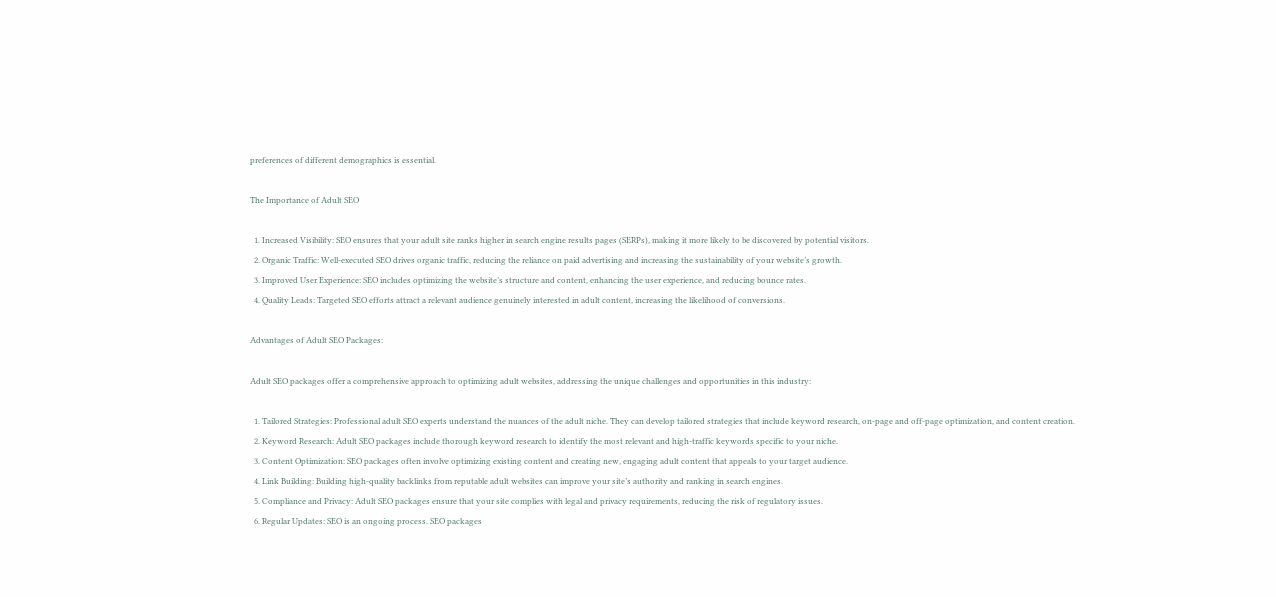preferences of different demographics is essential.

The Importance of Adult SEO

  1. Increased Visibility: SEO ensures that your adult site ranks higher in search engine results pages (SERPs), making it more likely to be discovered by potential visitors.
  2. Organic Traffic: Well-executed SEO drives organic traffic, reducing the reliance on paid advertising and increasing the sustainability of your website’s growth.
  3. Improved User Experience: SEO includes optimizing the website’s structure and content, enhancing the user experience, and reducing bounce rates.
  4. Quality Leads: Targeted SEO efforts attract a relevant audience genuinely interested in adult content, increasing the likelihood of conversions.

Advantages of Adult SEO Packages:

Adult SEO packages offer a comprehensive approach to optimizing adult websites, addressing the unique challenges and opportunities in this industry:

  1. Tailored Strategies: Professional adult SEO experts understand the nuances of the adult niche. They can develop tailored strategies that include keyword research, on-page and off-page optimization, and content creation.
  2. Keyword Research: Adult SEO packages include thorough keyword research to identify the most relevant and high-traffic keywords specific to your niche.
  3. Content Optimization: SEO packages often involve optimizing existing content and creating new, engaging adult content that appeals to your target audience.
  4. Link Building: Building high-quality backlinks from reputable adult websites can improve your site’s authority and ranking in search engines.
  5. Compliance and Privacy: Adult SEO packages ensure that your site complies with legal and privacy requirements, reducing the risk of regulatory issues.
  6. Regular Updates: SEO is an ongoing process. SEO packages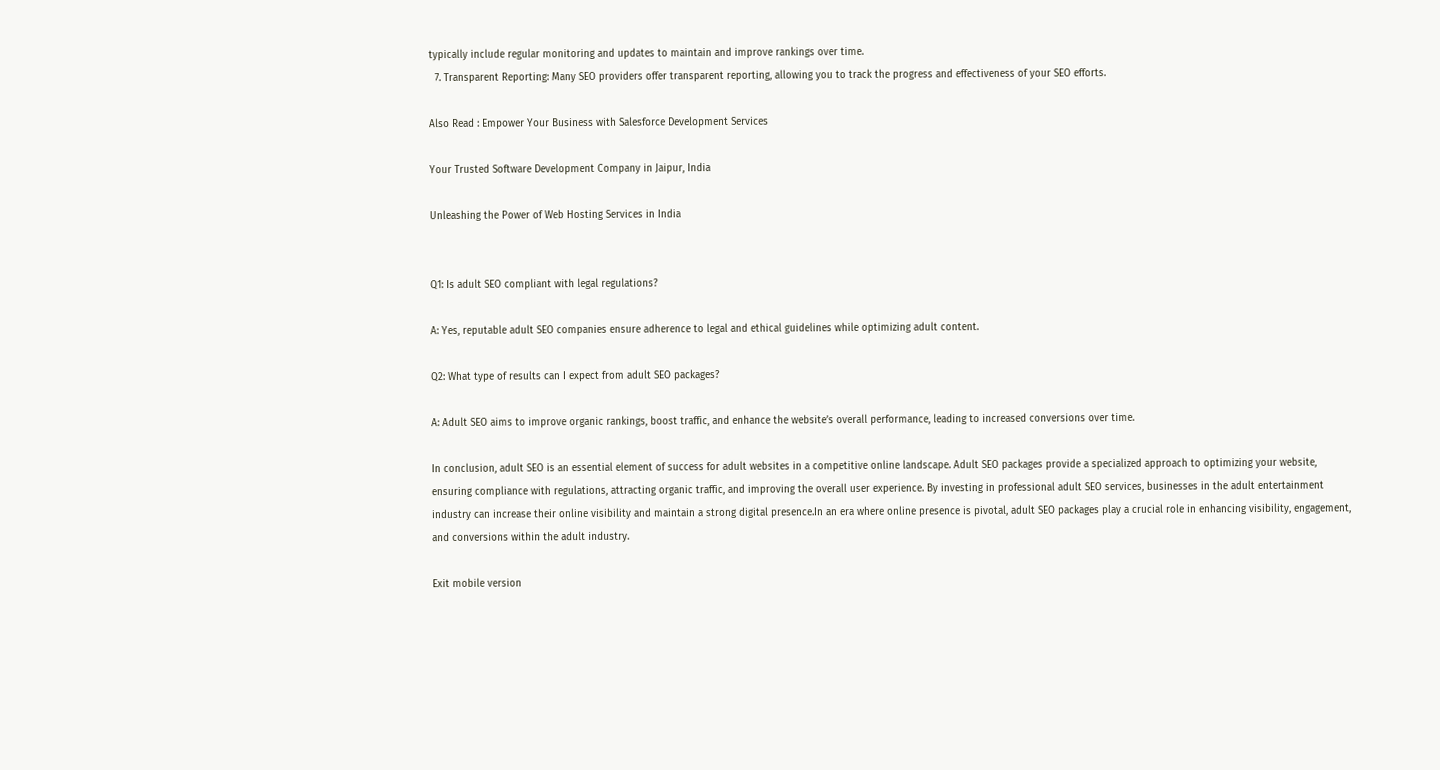typically include regular monitoring and updates to maintain and improve rankings over time.
  7. Transparent Reporting: Many SEO providers offer transparent reporting, allowing you to track the progress and effectiveness of your SEO efforts.

Also Read : Empower Your Business with Salesforce Development Services

Your Trusted Software Development Company in Jaipur, India

Unleashing the Power of Web Hosting Services in India


Q1: Is adult SEO compliant with legal regulations?

A: Yes, reputable adult SEO companies ensure adherence to legal and ethical guidelines while optimizing adult content.

Q2: What type of results can I expect from adult SEO packages?

A: Adult SEO aims to improve organic rankings, boost traffic, and enhance the website’s overall performance, leading to increased conversions over time.

In conclusion, adult SEO is an essential element of success for adult websites in a competitive online landscape. Adult SEO packages provide a specialized approach to optimizing your website, ensuring compliance with regulations, attracting organic traffic, and improving the overall user experience. By investing in professional adult SEO services, businesses in the adult entertainment industry can increase their online visibility and maintain a strong digital presence.In an era where online presence is pivotal, adult SEO packages play a crucial role in enhancing visibility, engagement, and conversions within the adult industry.

Exit mobile version